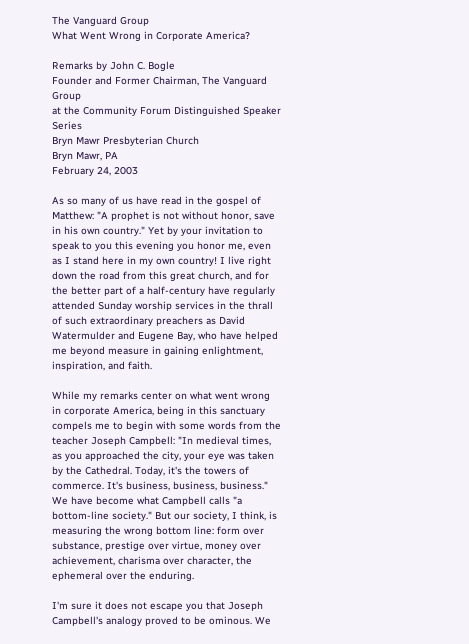The Vanguard Group
What Went Wrong in Corporate America?

Remarks by John C. Bogle
Founder and Former Chairman, The Vanguard Group
at the Community Forum Distinguished Speaker Series
Bryn Mawr Presbyterian Church
Bryn Mawr, PA
February 24, 2003

As so many of us have read in the gospel of Matthew: "A prophet is not without honor, save in his own country." Yet by your invitation to speak to you this evening you honor me, even as I stand here in my own country! I live right down the road from this great church, and for the better part of a half-century have regularly attended Sunday worship services in the thrall of such extraordinary preachers as David Watermulder and Eugene Bay, who have helped me beyond measure in gaining enlightment, inspiration, and faith.

While my remarks center on what went wrong in corporate America, being in this sanctuary compels me to begin with some words from the teacher Joseph Campbell: "In medieval times, as you approached the city, your eye was taken by the Cathedral. Today, it's the towers of commerce. It's business, business, business." We have become what Campbell calls "a bottom-line society." But our society, I think, is measuring the wrong bottom line: form over substance, prestige over virtue, money over achievement, charisma over character, the ephemeral over the enduring.

I'm sure it does not escape you that Joseph Campbell's analogy proved to be ominous. We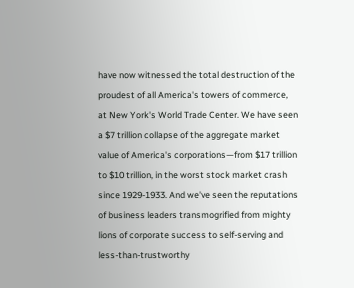have now witnessed the total destruction of the proudest of all America's towers of commerce, at New York's World Trade Center. We have seen a $7 trillion collapse of the aggregate market value of America's corporations—from $17 trillion to $10 trillion, in the worst stock market crash since 1929-1933. And we've seen the reputations of business leaders transmogrified from mighty lions of corporate success to self-serving and less-than-trustworthy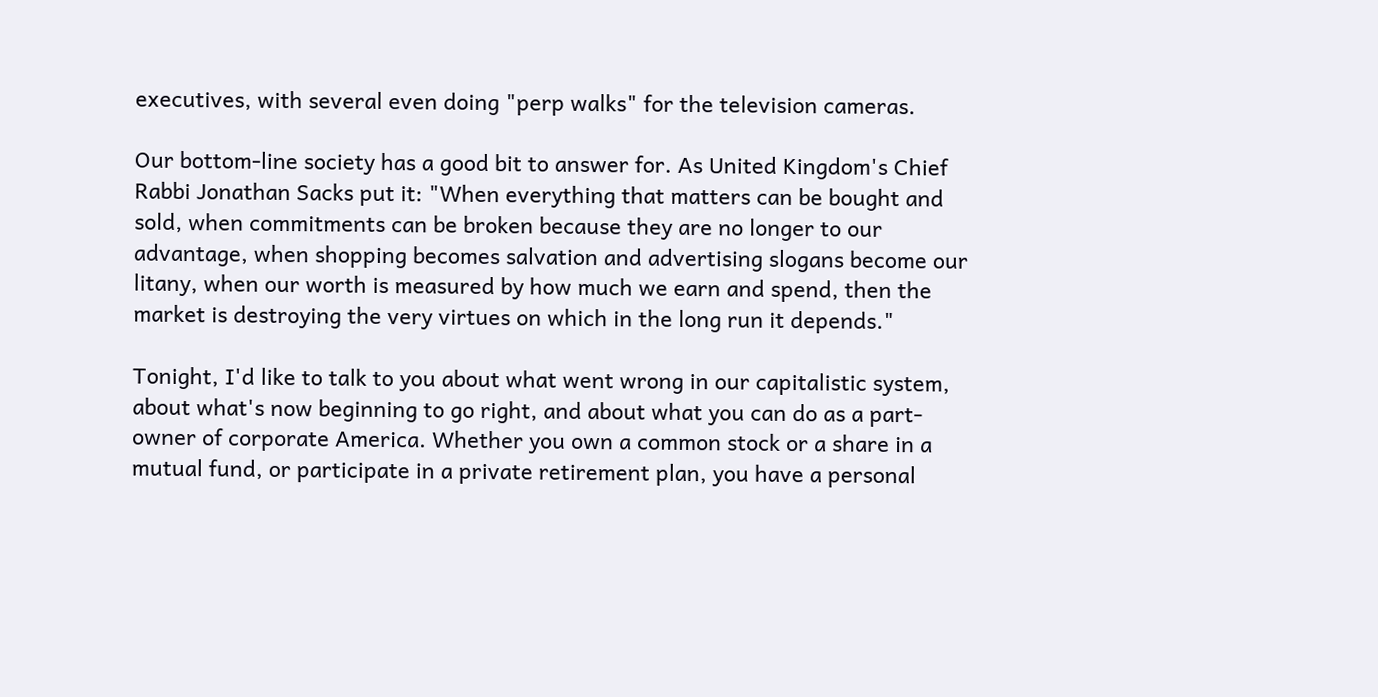executives, with several even doing "perp walks" for the television cameras.

Our bottom-line society has a good bit to answer for. As United Kingdom's Chief Rabbi Jonathan Sacks put it: "When everything that matters can be bought and sold, when commitments can be broken because they are no longer to our advantage, when shopping becomes salvation and advertising slogans become our litany, when our worth is measured by how much we earn and spend, then the market is destroying the very virtues on which in the long run it depends."

Tonight, I'd like to talk to you about what went wrong in our capitalistic system, about what's now beginning to go right, and about what you can do as a part-owner of corporate America. Whether you own a common stock or a share in a mutual fund, or participate in a private retirement plan, you have a personal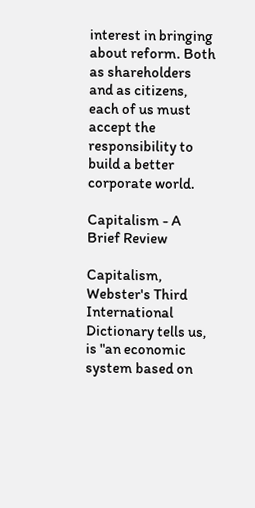interest in bringing about reform. Both as shareholders and as citizens, each of us must accept the responsibility to build a better corporate world.

Capitalism - A Brief Review

Capitalism, Webster's Third International Dictionary tells us, is "an economic system based on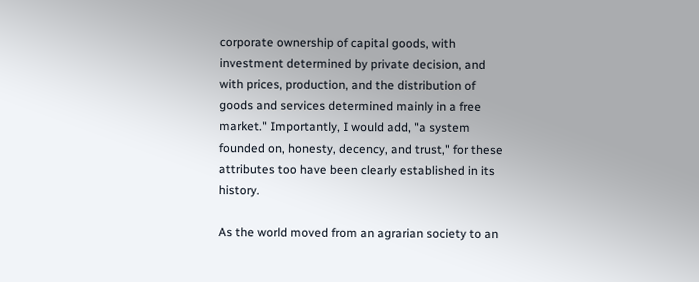corporate ownership of capital goods, with investment determined by private decision, and with prices, production, and the distribution of goods and services determined mainly in a free market." Importantly, I would add, "a system founded on, honesty, decency, and trust," for these attributes too have been clearly established in its history.

As the world moved from an agrarian society to an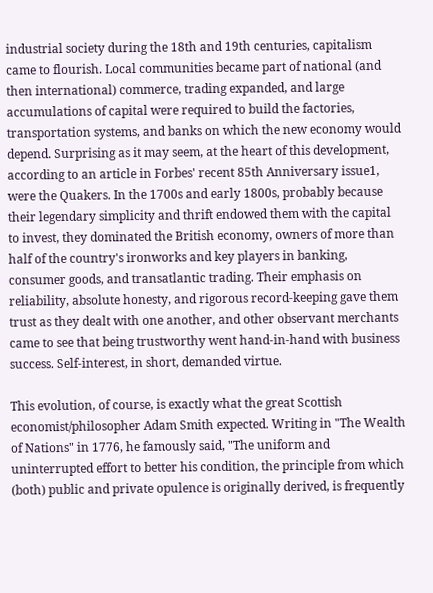industrial society during the 18th and 19th centuries, capitalism came to flourish. Local communities became part of national (and then international) commerce, trading expanded, and large accumulations of capital were required to build the factories, transportation systems, and banks on which the new economy would depend. Surprising as it may seem, at the heart of this development, according to an article in Forbes' recent 85th Anniversary issue1, were the Quakers. In the 1700s and early 1800s, probably because their legendary simplicity and thrift endowed them with the capital to invest, they dominated the British economy, owners of more than half of the country's ironworks and key players in banking, consumer goods, and transatlantic trading. Their emphasis on reliability, absolute honesty, and rigorous record-keeping gave them trust as they dealt with one another, and other observant merchants came to see that being trustworthy went hand-in-hand with business success. Self-interest, in short, demanded virtue.

This evolution, of course, is exactly what the great Scottish economist/philosopher Adam Smith expected. Writing in "The Wealth of Nations" in 1776, he famously said, "The uniform and uninterrupted effort to better his condition, the principle from which (both) public and private opulence is originally derived, is frequently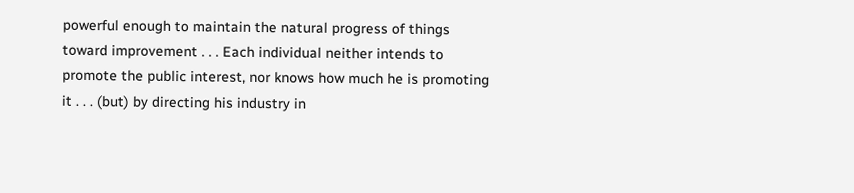powerful enough to maintain the natural progress of things toward improvement . . . Each individual neither intends to promote the public interest, nor knows how much he is promoting it . . . (but) by directing his industry in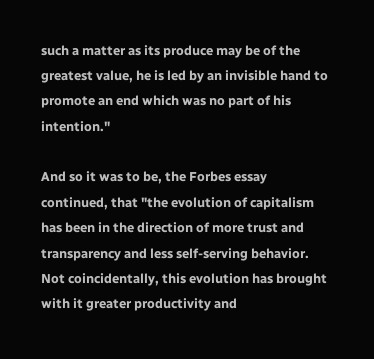such a matter as its produce may be of the greatest value, he is led by an invisible hand to promote an end which was no part of his intention."

And so it was to be, the Forbes essay continued, that "the evolution of capitalism has been in the direction of more trust and transparency and less self-serving behavior. Not coincidentally, this evolution has brought with it greater productivity and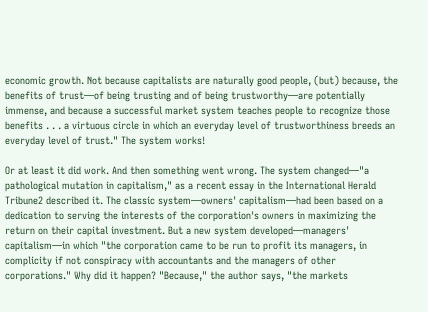economic growth. Not because capitalists are naturally good people, (but) because, the benefits of trust—of being trusting and of being trustworthy—are potentially immense, and because a successful market system teaches people to recognize those benefits . . . a virtuous circle in which an everyday level of trustworthiness breeds an everyday level of trust." The system works!

Or at least it did work. And then something went wrong. The system changed—"a pathological mutation in capitalism," as a recent essay in the International Herald Tribune2 described it. The classic system—owners' capitalism—had been based on a dedication to serving the interests of the corporation's owners in maximizing the return on their capital investment. But a new system developed—managers' capitalism—in which "the corporation came to be run to profit its managers, in complicity if not conspiracy with accountants and the managers of other corporations." Why did it happen? "Because," the author says, "the markets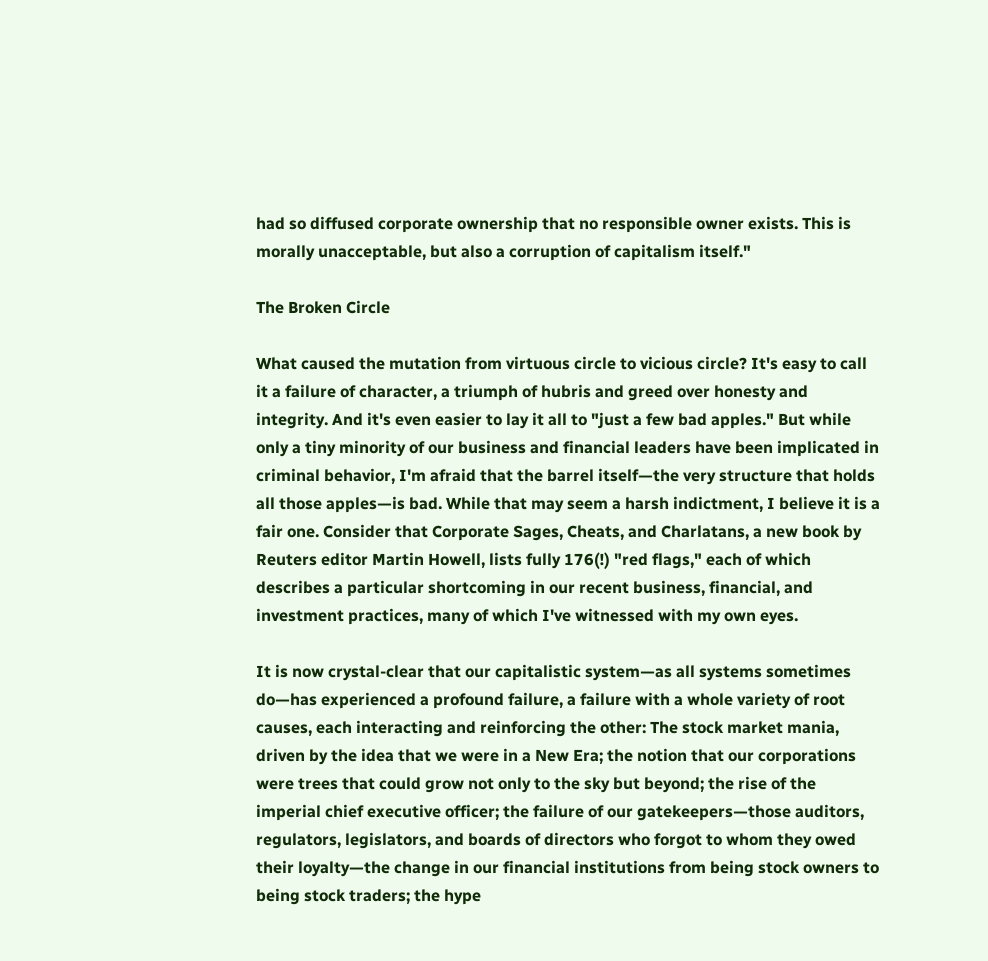had so diffused corporate ownership that no responsible owner exists. This is morally unacceptable, but also a corruption of capitalism itself."

The Broken Circle

What caused the mutation from virtuous circle to vicious circle? It's easy to call it a failure of character, a triumph of hubris and greed over honesty and integrity. And it's even easier to lay it all to "just a few bad apples." But while only a tiny minority of our business and financial leaders have been implicated in criminal behavior, I'm afraid that the barrel itself—the very structure that holds all those apples—is bad. While that may seem a harsh indictment, I believe it is a fair one. Consider that Corporate Sages, Cheats, and Charlatans, a new book by Reuters editor Martin Howell, lists fully 176(!) "red flags," each of which describes a particular shortcoming in our recent business, financial, and investment practices, many of which I've witnessed with my own eyes.

It is now crystal-clear that our capitalistic system—as all systems sometimes do—has experienced a profound failure, a failure with a whole variety of root causes, each interacting and reinforcing the other: The stock market mania, driven by the idea that we were in a New Era; the notion that our corporations were trees that could grow not only to the sky but beyond; the rise of the imperial chief executive officer; the failure of our gatekeepers—those auditors, regulators, legislators, and boards of directors who forgot to whom they owed their loyalty—the change in our financial institutions from being stock owners to being stock traders; the hype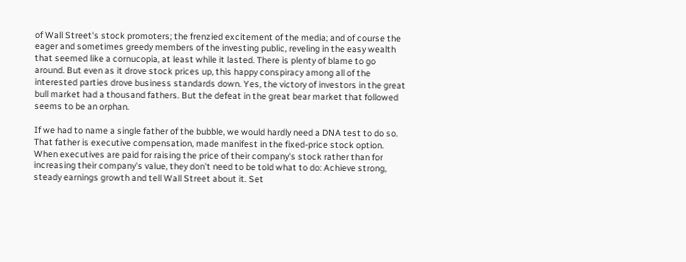of Wall Street's stock promoters; the frenzied excitement of the media; and of course the eager and sometimes greedy members of the investing public, reveling in the easy wealth that seemed like a cornucopia, at least while it lasted. There is plenty of blame to go around. But even as it drove stock prices up, this happy conspiracy among all of the interested parties drove business standards down. Yes, the victory of investors in the great bull market had a thousand fathers. But the defeat in the great bear market that followed seems to be an orphan.

If we had to name a single father of the bubble, we would hardly need a DNA test to do so. That father is executive compensation, made manifest in the fixed-price stock option. When executives are paid for raising the price of their company's stock rather than for increasing their company's value, they don't need to be told what to do: Achieve strong, steady earnings growth and tell Wall Street about it. Set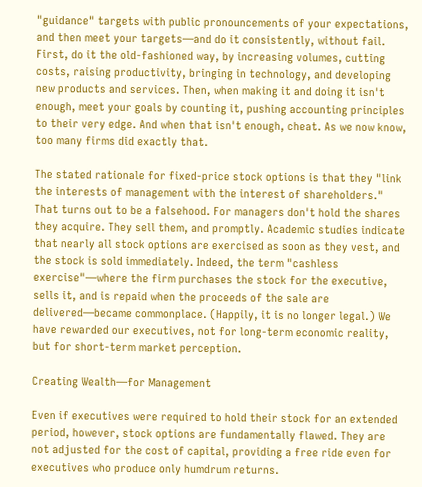"guidance" targets with public pronouncements of your expectations, and then meet your targets—and do it consistently, without fail. First, do it the old-fashioned way, by increasing volumes, cutting costs, raising productivity, bringing in technology, and developing new products and services. Then, when making it and doing it isn't enough, meet your goals by counting it, pushing accounting principles to their very edge. And when that isn't enough, cheat. As we now know, too many firms did exactly that.

The stated rationale for fixed-price stock options is that they "link the interests of management with the interest of shareholders." That turns out to be a falsehood. For managers don't hold the shares they acquire. They sell them, and promptly. Academic studies indicate that nearly all stock options are exercised as soon as they vest, and the stock is sold immediately. Indeed, the term "cashless exercise"—where the firm purchases the stock for the executive, sells it, and is repaid when the proceeds of the sale are delivered—became commonplace. (Happily, it is no longer legal.) We have rewarded our executives, not for long-term economic reality, but for short-term market perception.

Creating Wealth—for Management

Even if executives were required to hold their stock for an extended period, however, stock options are fundamentally flawed. They are not adjusted for the cost of capital, providing a free ride even for executives who produce only humdrum returns.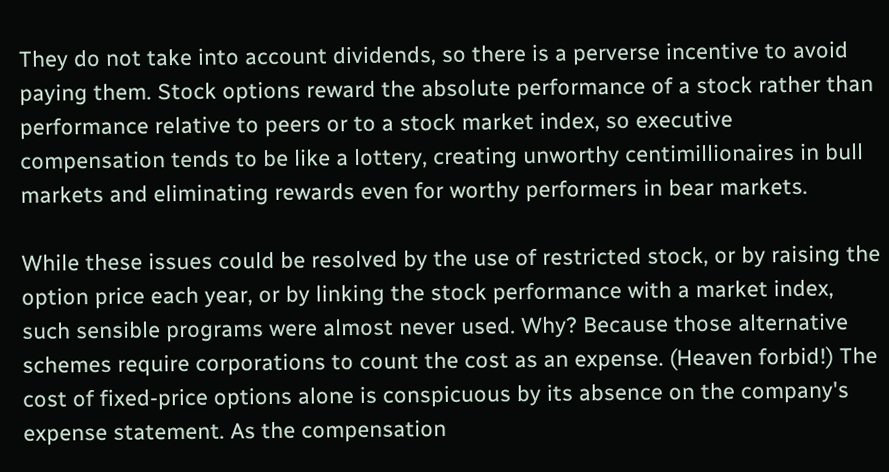They do not take into account dividends, so there is a perverse incentive to avoid paying them. Stock options reward the absolute performance of a stock rather than performance relative to peers or to a stock market index, so executive compensation tends to be like a lottery, creating unworthy centimillionaires in bull markets and eliminating rewards even for worthy performers in bear markets.

While these issues could be resolved by the use of restricted stock, or by raising the option price each year, or by linking the stock performance with a market index, such sensible programs were almost never used. Why? Because those alternative schemes require corporations to count the cost as an expense. (Heaven forbid!) The cost of fixed-price options alone is conspicuous by its absence on the company's expense statement. As the compensation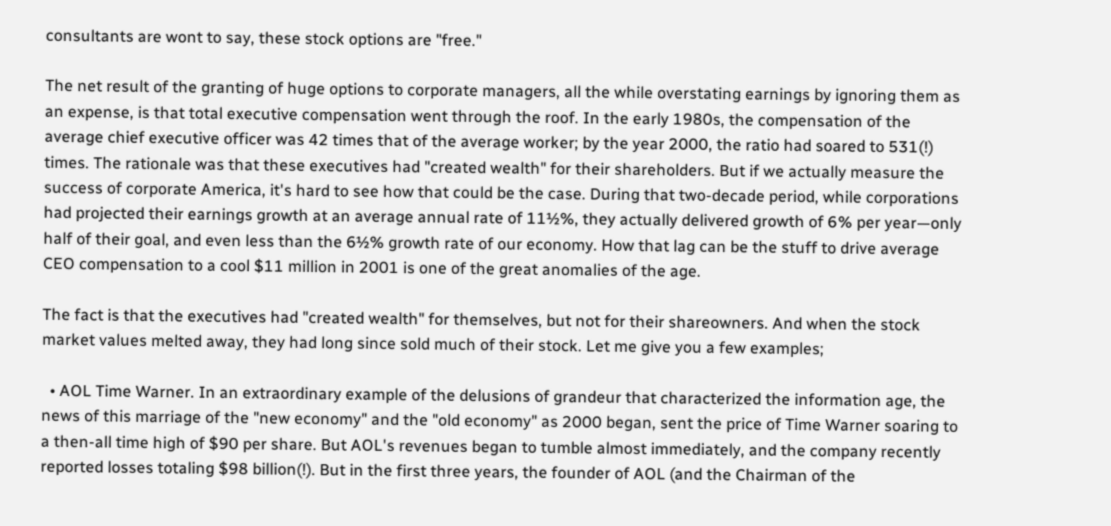consultants are wont to say, these stock options are "free."

The net result of the granting of huge options to corporate managers, all the while overstating earnings by ignoring them as an expense, is that total executive compensation went through the roof. In the early 1980s, the compensation of the average chief executive officer was 42 times that of the average worker; by the year 2000, the ratio had soared to 531(!) times. The rationale was that these executives had "created wealth" for their shareholders. But if we actually measure the success of corporate America, it's hard to see how that could be the case. During that two-decade period, while corporations had projected their earnings growth at an average annual rate of 11½%, they actually delivered growth of 6% per year—only half of their goal, and even less than the 6½% growth rate of our economy. How that lag can be the stuff to drive average CEO compensation to a cool $11 million in 2001 is one of the great anomalies of the age.

The fact is that the executives had "created wealth" for themselves, but not for their shareowners. And when the stock market values melted away, they had long since sold much of their stock. Let me give you a few examples;

  • AOL Time Warner. In an extraordinary example of the delusions of grandeur that characterized the information age, the news of this marriage of the "new economy" and the "old economy" as 2000 began, sent the price of Time Warner soaring to a then-all time high of $90 per share. But AOL's revenues began to tumble almost immediately, and the company recently reported losses totaling $98 billion(!). But in the first three years, the founder of AOL (and the Chairman of the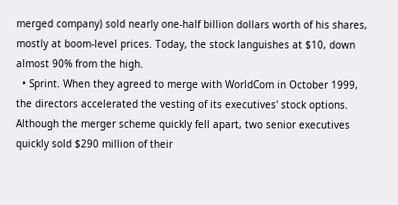merged company) sold nearly one-half billion dollars worth of his shares, mostly at boom-level prices. Today, the stock languishes at $10, down almost 90% from the high.
  • Sprint. When they agreed to merge with WorldCom in October 1999, the directors accelerated the vesting of its executives' stock options. Although the merger scheme quickly fell apart, two senior executives quickly sold $290 million of their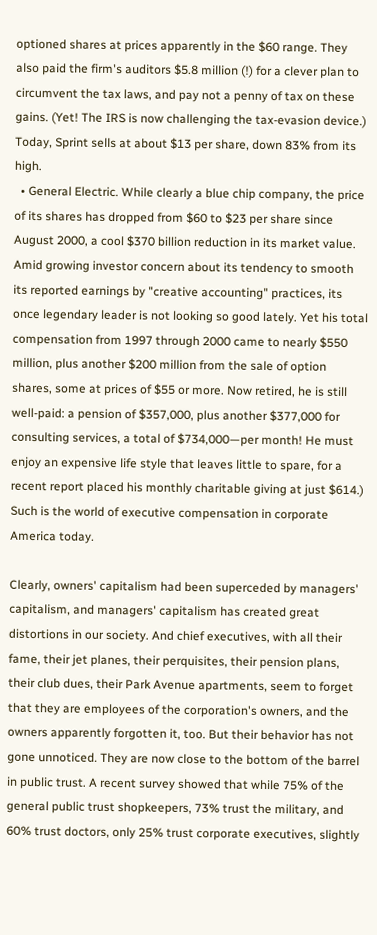optioned shares at prices apparently in the $60 range. They also paid the firm's auditors $5.8 million (!) for a clever plan to circumvent the tax laws, and pay not a penny of tax on these gains. (Yet! The IRS is now challenging the tax-evasion device.) Today, Sprint sells at about $13 per share, down 83% from its high.
  • General Electric. While clearly a blue chip company, the price of its shares has dropped from $60 to $23 per share since August 2000, a cool $370 billion reduction in its market value. Amid growing investor concern about its tendency to smooth its reported earnings by "creative accounting" practices, its once legendary leader is not looking so good lately. Yet his total compensation from 1997 through 2000 came to nearly $550 million, plus another $200 million from the sale of option shares, some at prices of $55 or more. Now retired, he is still well-paid: a pension of $357,000, plus another $377,000 for consulting services, a total of $734,000—per month! He must enjoy an expensive life style that leaves little to spare, for a recent report placed his monthly charitable giving at just $614.) Such is the world of executive compensation in corporate America today.

Clearly, owners' capitalism had been superceded by managers' capitalism, and managers' capitalism has created great distortions in our society. And chief executives, with all their fame, their jet planes, their perquisites, their pension plans, their club dues, their Park Avenue apartments, seem to forget that they are employees of the corporation's owners, and the owners apparently forgotten it, too. But their behavior has not gone unnoticed. They are now close to the bottom of the barrel in public trust. A recent survey showed that while 75% of the general public trust shopkeepers, 73% trust the military, and 60% trust doctors, only 25% trust corporate executives, slightly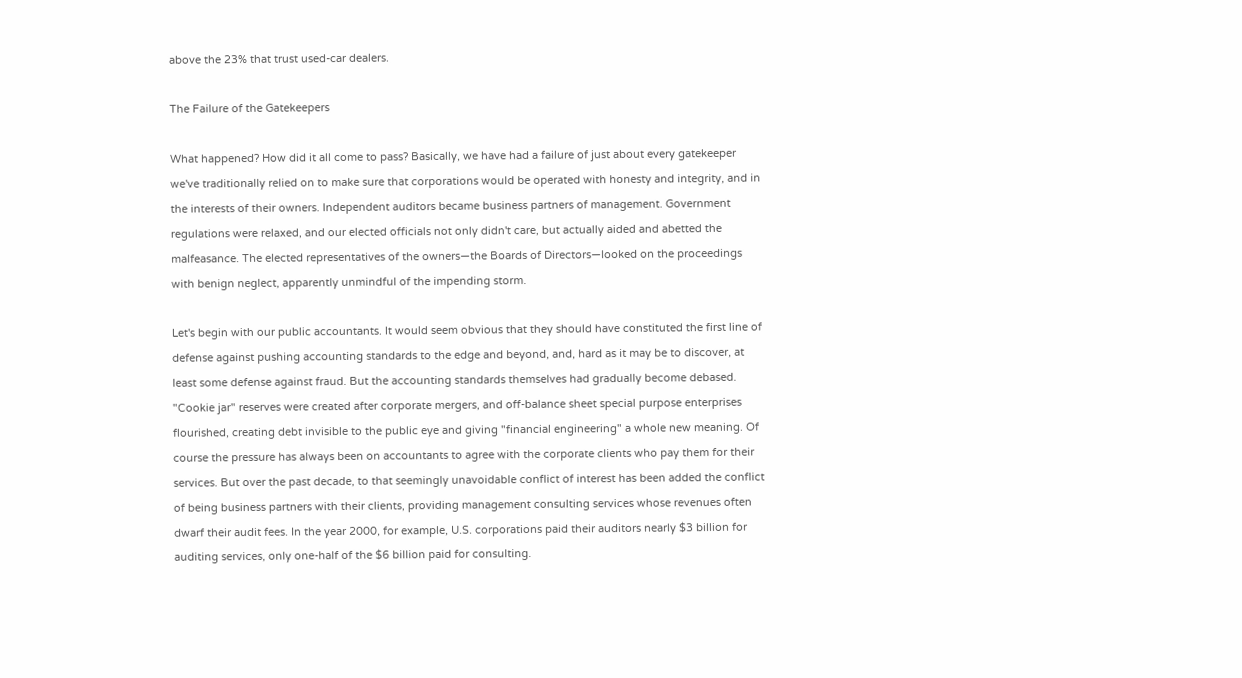above the 23% that trust used-car dealers.

The Failure of the Gatekeepers

What happened? How did it all come to pass? Basically, we have had a failure of just about every gatekeeper we've traditionally relied on to make sure that corporations would be operated with honesty and integrity, and in the interests of their owners. Independent auditors became business partners of management. Government regulations were relaxed, and our elected officials not only didn't care, but actually aided and abetted the malfeasance. The elected representatives of the owners—the Boards of Directors—looked on the proceedings with benign neglect, apparently unmindful of the impending storm.

Let's begin with our public accountants. It would seem obvious that they should have constituted the first line of defense against pushing accounting standards to the edge and beyond, and, hard as it may be to discover, at least some defense against fraud. But the accounting standards themselves had gradually become debased. "Cookie jar" reserves were created after corporate mergers, and off-balance sheet special purpose enterprises flourished, creating debt invisible to the public eye and giving "financial engineering" a whole new meaning. Of course the pressure has always been on accountants to agree with the corporate clients who pay them for their services. But over the past decade, to that seemingly unavoidable conflict of interest has been added the conflict of being business partners with their clients, providing management consulting services whose revenues often dwarf their audit fees. In the year 2000, for example, U.S. corporations paid their auditors nearly $3 billion for auditing services, only one-half of the $6 billion paid for consulting.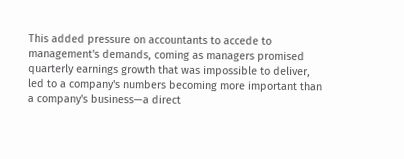This added pressure on accountants to accede to management's demands, coming as managers promised quarterly earnings growth that was impossible to deliver, led to a company's numbers becoming more important than a company's business—a direct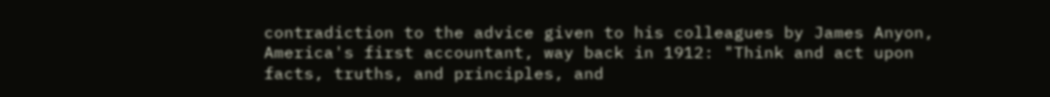contradiction to the advice given to his colleagues by James Anyon, America's first accountant, way back in 1912: "Think and act upon facts, truths, and principles, and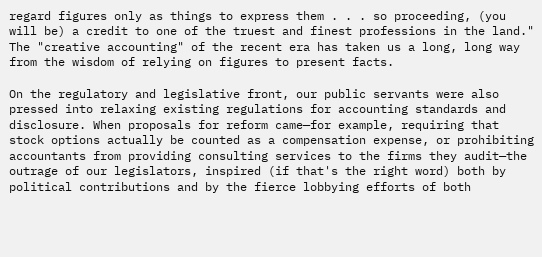regard figures only as things to express them . . . so proceeding, (you will be) a credit to one of the truest and finest professions in the land." The "creative accounting" of the recent era has taken us a long, long way from the wisdom of relying on figures to present facts.

On the regulatory and legislative front, our public servants were also pressed into relaxing existing regulations for accounting standards and disclosure. When proposals for reform came—for example, requiring that stock options actually be counted as a compensation expense, or prohibiting accountants from providing consulting services to the firms they audit—the outrage of our legislators, inspired (if that's the right word) both by political contributions and by the fierce lobbying efforts of both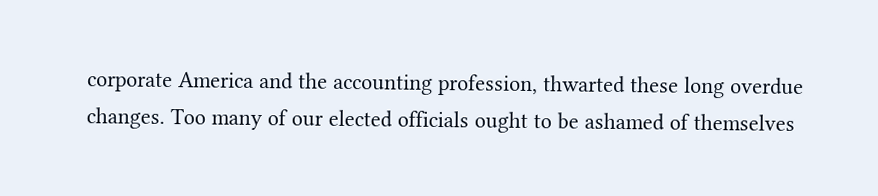corporate America and the accounting profession, thwarted these long overdue changes. Too many of our elected officials ought to be ashamed of themselves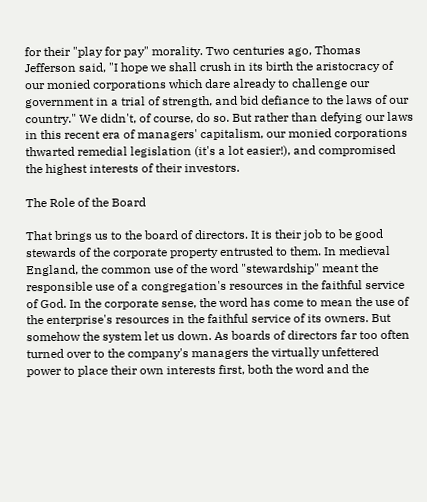for their "play for pay" morality. Two centuries ago, Thomas Jefferson said, "I hope we shall crush in its birth the aristocracy of our monied corporations which dare already to challenge our government in a trial of strength, and bid defiance to the laws of our country." We didn't, of course, do so. But rather than defying our laws in this recent era of managers' capitalism, our monied corporations thwarted remedial legislation (it's a lot easier!), and compromised the highest interests of their investors.

The Role of the Board

That brings us to the board of directors. It is their job to be good stewards of the corporate property entrusted to them. In medieval England, the common use of the word "stewardship" meant the responsible use of a congregation's resources in the faithful service of God. In the corporate sense, the word has come to mean the use of the enterprise's resources in the faithful service of its owners. But somehow the system let us down. As boards of directors far too often turned over to the company's managers the virtually unfettered power to place their own interests first, both the word and the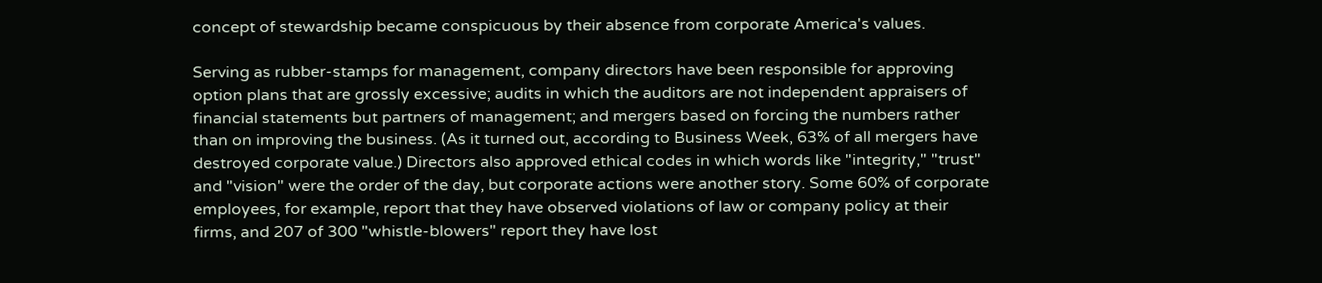concept of stewardship became conspicuous by their absence from corporate America's values.

Serving as rubber-stamps for management, company directors have been responsible for approving option plans that are grossly excessive; audits in which the auditors are not independent appraisers of financial statements but partners of management; and mergers based on forcing the numbers rather than on improving the business. (As it turned out, according to Business Week, 63% of all mergers have destroyed corporate value.) Directors also approved ethical codes in which words like "integrity," "trust" and "vision" were the order of the day, but corporate actions were another story. Some 60% of corporate employees, for example, report that they have observed violations of law or company policy at their firms, and 207 of 300 "whistle-blowers" report they have lost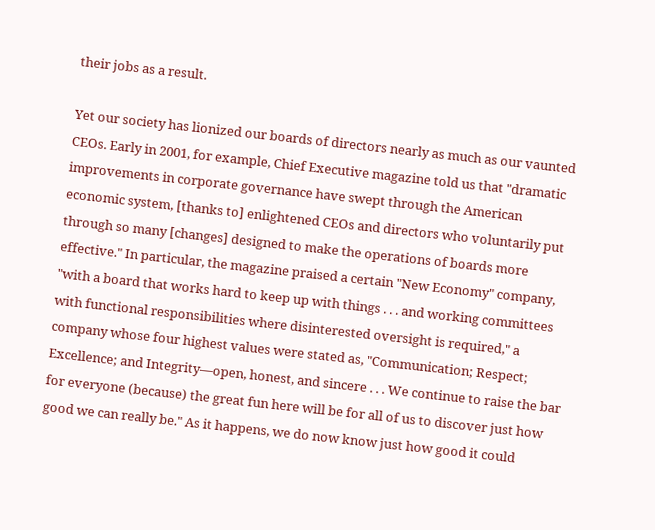their jobs as a result.

Yet our society has lionized our boards of directors nearly as much as our vaunted CEOs. Early in 2001, for example, Chief Executive magazine told us that "dramatic improvements in corporate governance have swept through the American economic system, [thanks to] enlightened CEOs and directors who voluntarily put through so many [changes] designed to make the operations of boards more effective." In particular, the magazine praised a certain "New Economy" company, "with a board that works hard to keep up with things . . . and working committees with functional responsibilities where disinterested oversight is required," a company whose four highest values were stated as, "Communication; Respect; Excellence; and Integrity—open, honest, and sincere . . . We continue to raise the bar for everyone (because) the great fun here will be for all of us to discover just how good we can really be." As it happens, we do now know just how good it could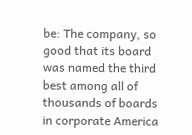be: The company, so good that its board was named the third best among all of thousands of boards in corporate America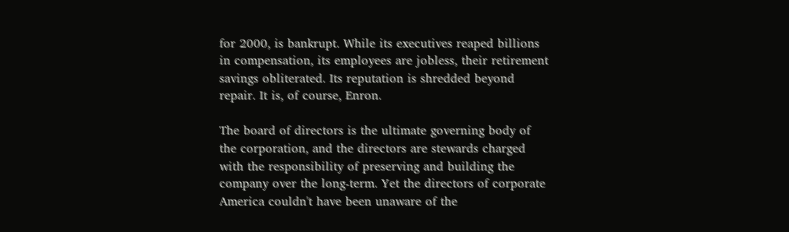for 2000, is bankrupt. While its executives reaped billions in compensation, its employees are jobless, their retirement savings obliterated. Its reputation is shredded beyond repair. It is, of course, Enron.

The board of directors is the ultimate governing body of the corporation, and the directors are stewards charged with the responsibility of preserving and building the company over the long-term. Yet the directors of corporate America couldn't have been unaware of the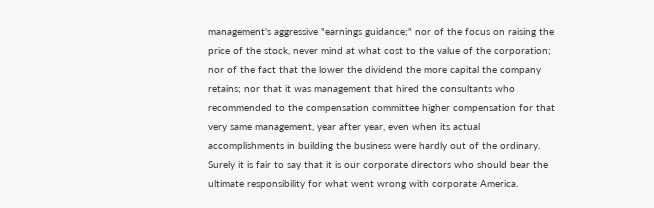management's aggressive "earnings guidance;" nor of the focus on raising the price of the stock, never mind at what cost to the value of the corporation; nor of the fact that the lower the dividend the more capital the company retains; nor that it was management that hired the consultants who recommended to the compensation committee higher compensation for that very same management, year after year, even when its actual accomplishments in building the business were hardly out of the ordinary. Surely it is fair to say that it is our corporate directors who should bear the ultimate responsibility for what went wrong with corporate America.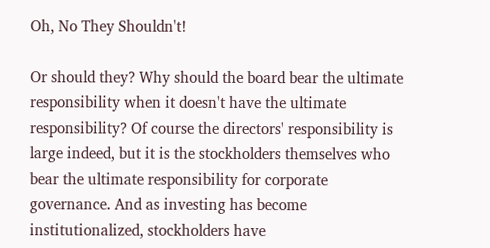Oh, No They Shouldn't!

Or should they? Why should the board bear the ultimate responsibility when it doesn't have the ultimate responsibility? Of course the directors' responsibility is large indeed, but it is the stockholders themselves who bear the ultimate responsibility for corporate governance. And as investing has become institutionalized, stockholders have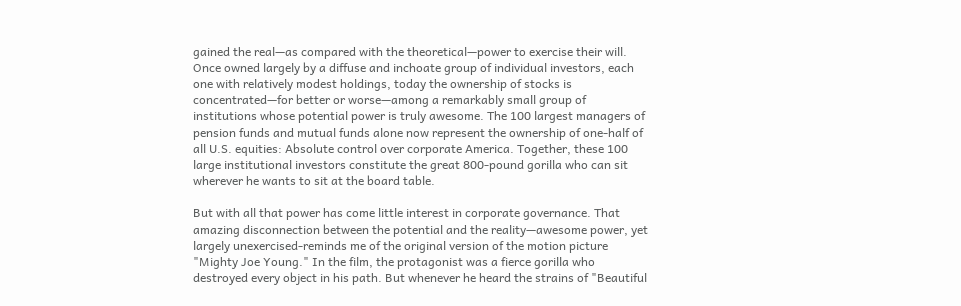gained the real—as compared with the theoretical—power to exercise their will. Once owned largely by a diffuse and inchoate group of individual investors, each one with relatively modest holdings, today the ownership of stocks is concentrated—for better or worse—among a remarkably small group of institutions whose potential power is truly awesome. The 100 largest managers of pension funds and mutual funds alone now represent the ownership of one-half of all U.S. equities: Absolute control over corporate America. Together, these 100 large institutional investors constitute the great 800-pound gorilla who can sit wherever he wants to sit at the board table.

But with all that power has come little interest in corporate governance. That amazing disconnection between the potential and the reality—awesome power, yet largely unexercised-reminds me of the original version of the motion picture "Mighty Joe Young." In the film, the protagonist was a fierce gorilla who destroyed every object in his path. But whenever he heard the strains of "Beautiful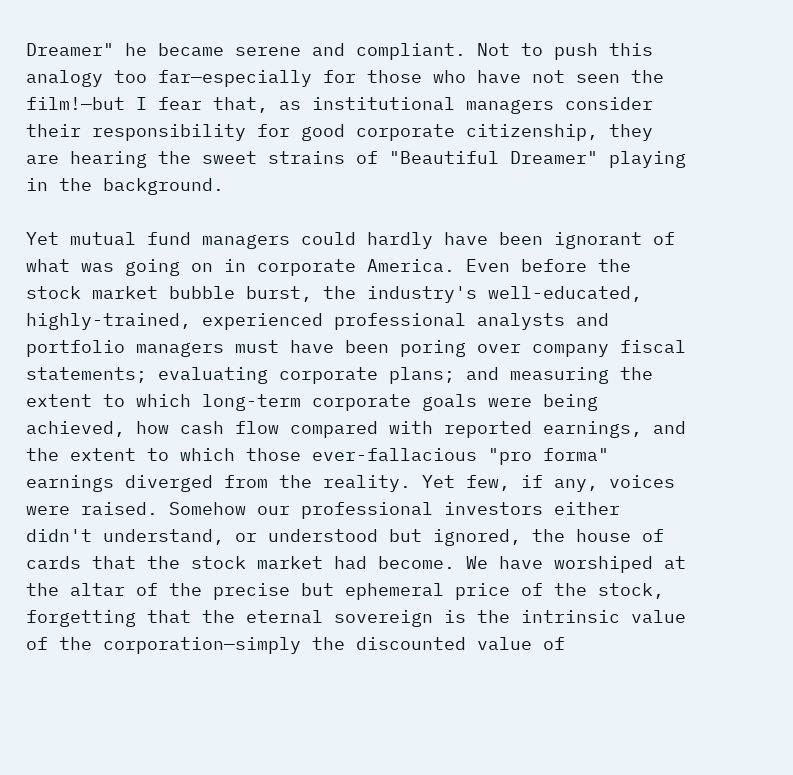Dreamer" he became serene and compliant. Not to push this analogy too far—especially for those who have not seen the film!—but I fear that, as institutional managers consider their responsibility for good corporate citizenship, they are hearing the sweet strains of "Beautiful Dreamer" playing in the background.

Yet mutual fund managers could hardly have been ignorant of what was going on in corporate America. Even before the stock market bubble burst, the industry's well-educated, highly-trained, experienced professional analysts and portfolio managers must have been poring over company fiscal statements; evaluating corporate plans; and measuring the extent to which long-term corporate goals were being achieved, how cash flow compared with reported earnings, and the extent to which those ever-fallacious "pro forma" earnings diverged from the reality. Yet few, if any, voices were raised. Somehow our professional investors either didn't understand, or understood but ignored, the house of cards that the stock market had become. We have worshiped at the altar of the precise but ephemeral price of the stock, forgetting that the eternal sovereign is the intrinsic value of the corporation—simply the discounted value of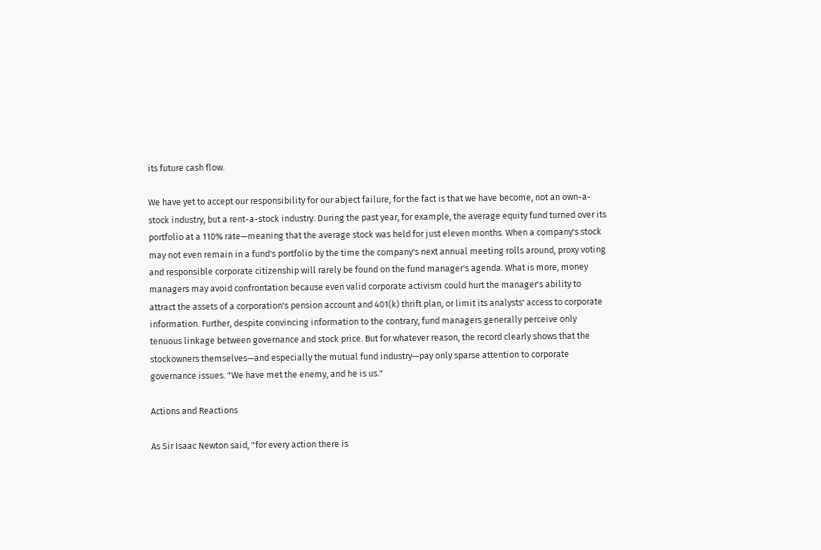its future cash flow.

We have yet to accept our responsibility for our abject failure, for the fact is that we have become, not an own-a-stock industry, but a rent-a-stock industry. During the past year, for example, the average equity fund turned over its portfolio at a 110% rate—meaning that the average stock was held for just eleven months. When a company's stock may not even remain in a fund's portfolio by the time the company's next annual meeting rolls around, proxy voting and responsible corporate citizenship will rarely be found on the fund manager's agenda. What is more, money managers may avoid confrontation because even valid corporate activism could hurt the manager's ability to attract the assets of a corporation's pension account and 401(k) thrift plan, or limit its analysts' access to corporate information. Further, despite convincing information to the contrary, fund managers generally perceive only tenuous linkage between governance and stock price. But for whatever reason, the record clearly shows that the stockowners themselves—and especially the mutual fund industry—pay only sparse attention to corporate governance issues. "We have met the enemy, and he is us."

Actions and Reactions

As Sir Isaac Newton said, "for every action there is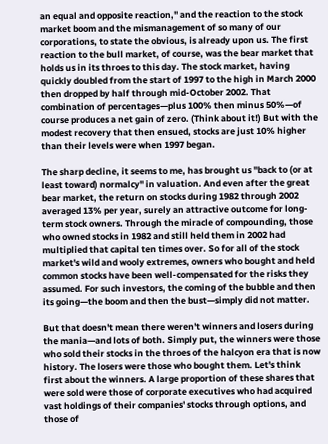an equal and opposite reaction," and the reaction to the stock market boom and the mismanagement of so many of our corporations, to state the obvious, is already upon us. The first reaction to the bull market, of course, was the bear market that holds us in its throes to this day. The stock market, having quickly doubled from the start of 1997 to the high in March 2000 then dropped by half through mid-October 2002. That combination of percentages—plus 100% then minus 50%—of course produces a net gain of zero. (Think about it!) But with the modest recovery that then ensued, stocks are just 10% higher than their levels were when 1997 began.

The sharp decline, it seems to me, has brought us "back to (or at least toward) normalcy" in valuation. And even after the great bear market, the return on stocks during 1982 through 2002 averaged 13% per year, surely an attractive outcome for long-term stock owners. Through the miracle of compounding, those who owned stocks in 1982 and still held them in 2002 had multiplied that capital ten times over. So for all of the stock market's wild and wooly extremes, owners who bought and held common stocks have been well-compensated for the risks they assumed. For such investors, the coming of the bubble and then its going—the boom and then the bust—simply did not matter.

But that doesn't mean there weren't winners and losers during the mania—and lots of both. Simply put, the winners were those who sold their stocks in the throes of the halcyon era that is now history. The losers were those who bought them. Let's think first about the winners. A large proportion of these shares that were sold were those of corporate executives who had acquired vast holdings of their companies' stocks through options, and those of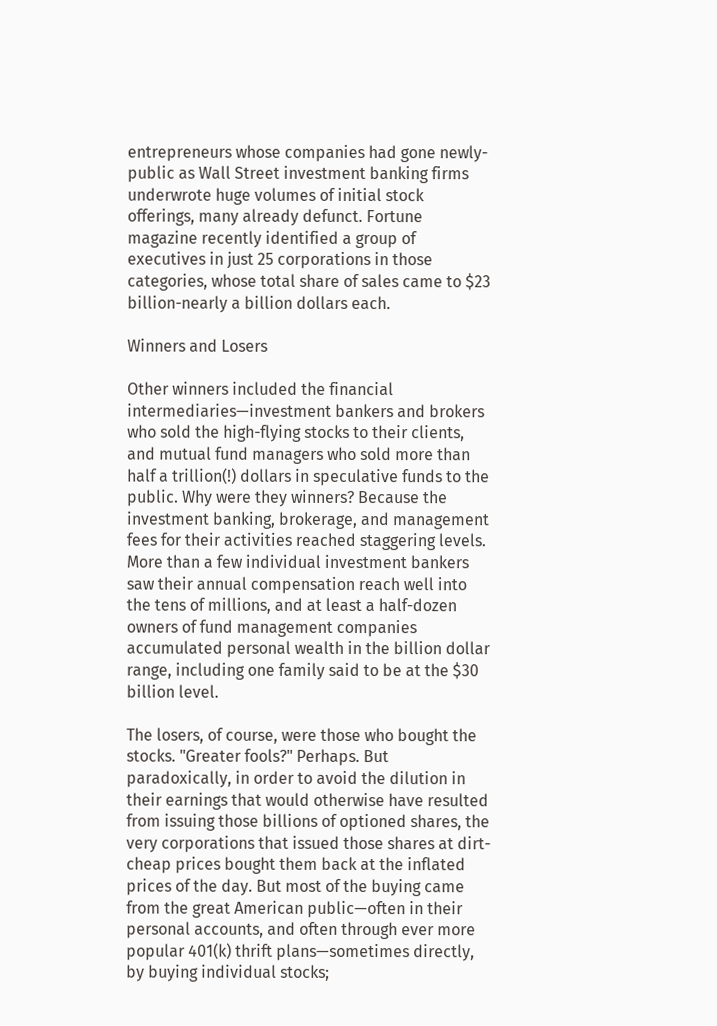entrepreneurs whose companies had gone newly-public as Wall Street investment banking firms underwrote huge volumes of initial stock offerings, many already defunct. Fortune magazine recently identified a group of executives in just 25 corporations in those categories, whose total share of sales came to $23 billion-nearly a billion dollars each.

Winners and Losers

Other winners included the financial intermediaries—investment bankers and brokers who sold the high-flying stocks to their clients, and mutual fund managers who sold more than half a trillion(!) dollars in speculative funds to the public. Why were they winners? Because the investment banking, brokerage, and management fees for their activities reached staggering levels. More than a few individual investment bankers saw their annual compensation reach well into the tens of millions, and at least a half-dozen owners of fund management companies accumulated personal wealth in the billion dollar range, including one family said to be at the $30 billion level.

The losers, of course, were those who bought the stocks. "Greater fools?" Perhaps. But paradoxically, in order to avoid the dilution in their earnings that would otherwise have resulted from issuing those billions of optioned shares, the very corporations that issued those shares at dirt-cheap prices bought them back at the inflated prices of the day. But most of the buying came from the great American public—often in their personal accounts, and often through ever more popular 401(k) thrift plans—sometimes directly, by buying individual stocks;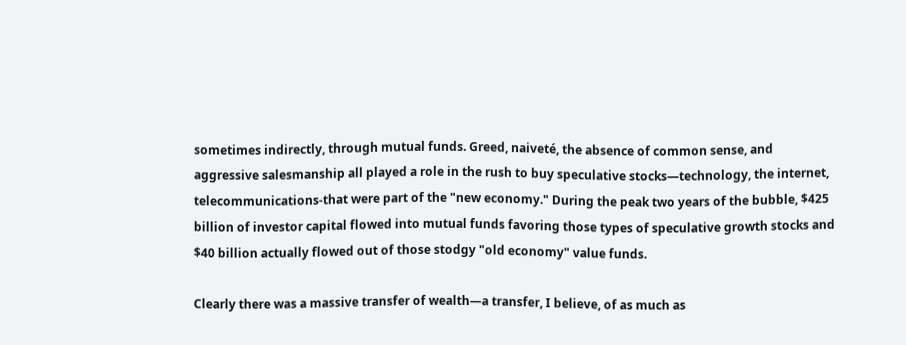sometimes indirectly, through mutual funds. Greed, naiveté, the absence of common sense, and aggressive salesmanship all played a role in the rush to buy speculative stocks—technology, the internet, telecommunications-that were part of the "new economy." During the peak two years of the bubble, $425 billion of investor capital flowed into mutual funds favoring those types of speculative growth stocks and $40 billion actually flowed out of those stodgy "old economy" value funds.

Clearly there was a massive transfer of wealth—a transfer, I believe, of as much as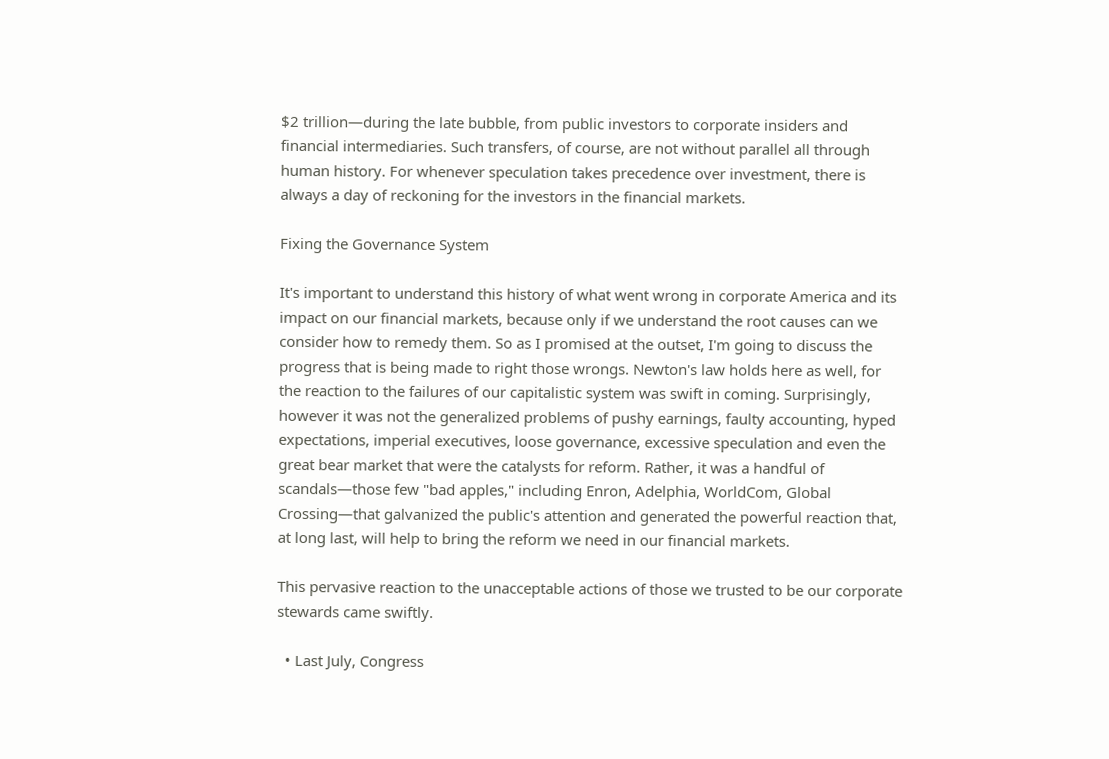$2 trillion—during the late bubble, from public investors to corporate insiders and financial intermediaries. Such transfers, of course, are not without parallel all through human history. For whenever speculation takes precedence over investment, there is always a day of reckoning for the investors in the financial markets.

Fixing the Governance System

It's important to understand this history of what went wrong in corporate America and its impact on our financial markets, because only if we understand the root causes can we consider how to remedy them. So as I promised at the outset, I'm going to discuss the progress that is being made to right those wrongs. Newton's law holds here as well, for the reaction to the failures of our capitalistic system was swift in coming. Surprisingly, however it was not the generalized problems of pushy earnings, faulty accounting, hyped expectations, imperial executives, loose governance, excessive speculation and even the great bear market that were the catalysts for reform. Rather, it was a handful of scandals—those few "bad apples," including Enron, Adelphia, WorldCom, Global Crossing—that galvanized the public's attention and generated the powerful reaction that, at long last, will help to bring the reform we need in our financial markets.

This pervasive reaction to the unacceptable actions of those we trusted to be our corporate stewards came swiftly.

  • Last July, Congress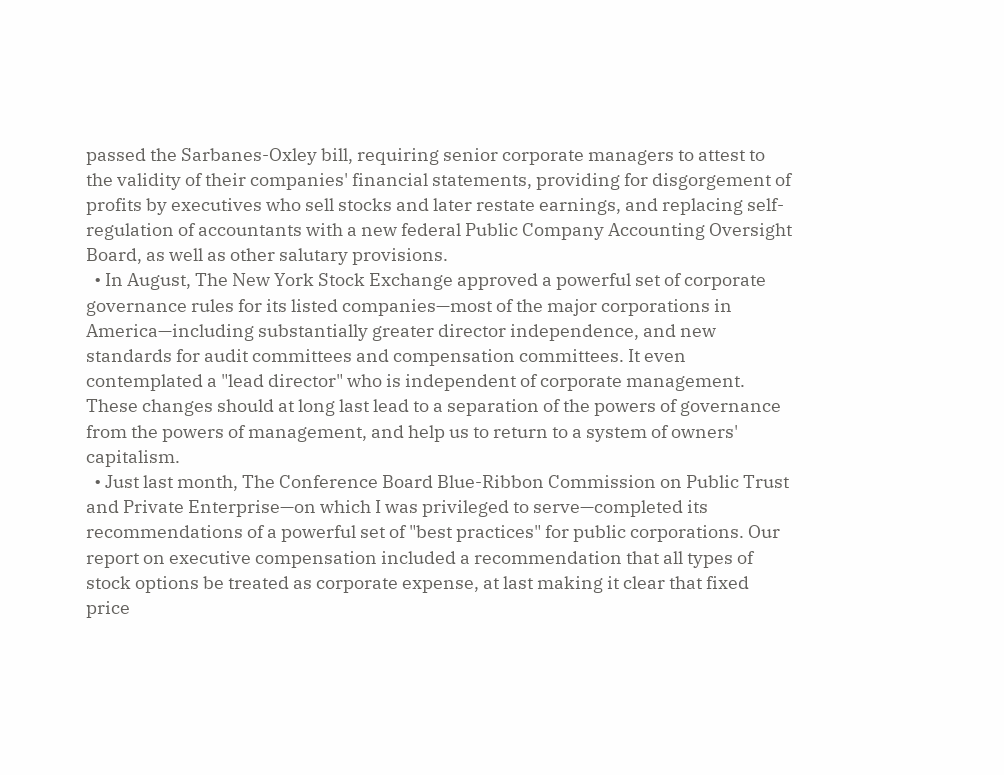passed the Sarbanes-Oxley bill, requiring senior corporate managers to attest to the validity of their companies' financial statements, providing for disgorgement of profits by executives who sell stocks and later restate earnings, and replacing self-regulation of accountants with a new federal Public Company Accounting Oversight Board, as well as other salutary provisions.
  • In August, The New York Stock Exchange approved a powerful set of corporate governance rules for its listed companies—most of the major corporations in America—including substantially greater director independence, and new standards for audit committees and compensation committees. It even contemplated a "lead director" who is independent of corporate management. These changes should at long last lead to a separation of the powers of governance from the powers of management, and help us to return to a system of owners' capitalism.
  • Just last month, The Conference Board Blue-Ribbon Commission on Public Trust and Private Enterprise—on which I was privileged to serve—completed its recommendations of a powerful set of "best practices" for public corporations. Our report on executive compensation included a recommendation that all types of stock options be treated as corporate expense, at last making it clear that fixed price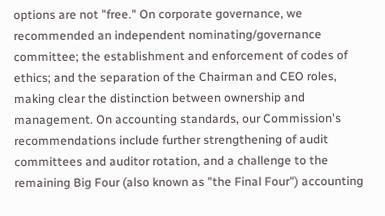options are not "free." On corporate governance, we recommended an independent nominating/governance committee; the establishment and enforcement of codes of ethics; and the separation of the Chairman and CEO roles, making clear the distinction between ownership and management. On accounting standards, our Commission's recommendations include further strengthening of audit committees and auditor rotation, and a challenge to the remaining Big Four (also known as "the Final Four") accounting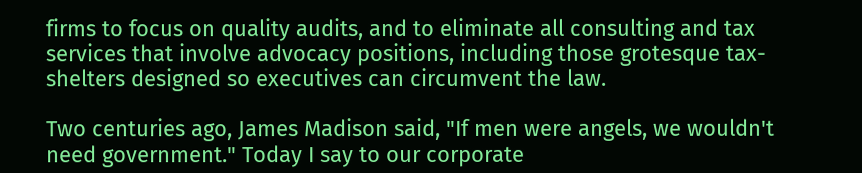firms to focus on quality audits, and to eliminate all consulting and tax services that involve advocacy positions, including those grotesque tax-shelters designed so executives can circumvent the law.

Two centuries ago, James Madison said, "If men were angels, we wouldn't need government." Today I say to our corporate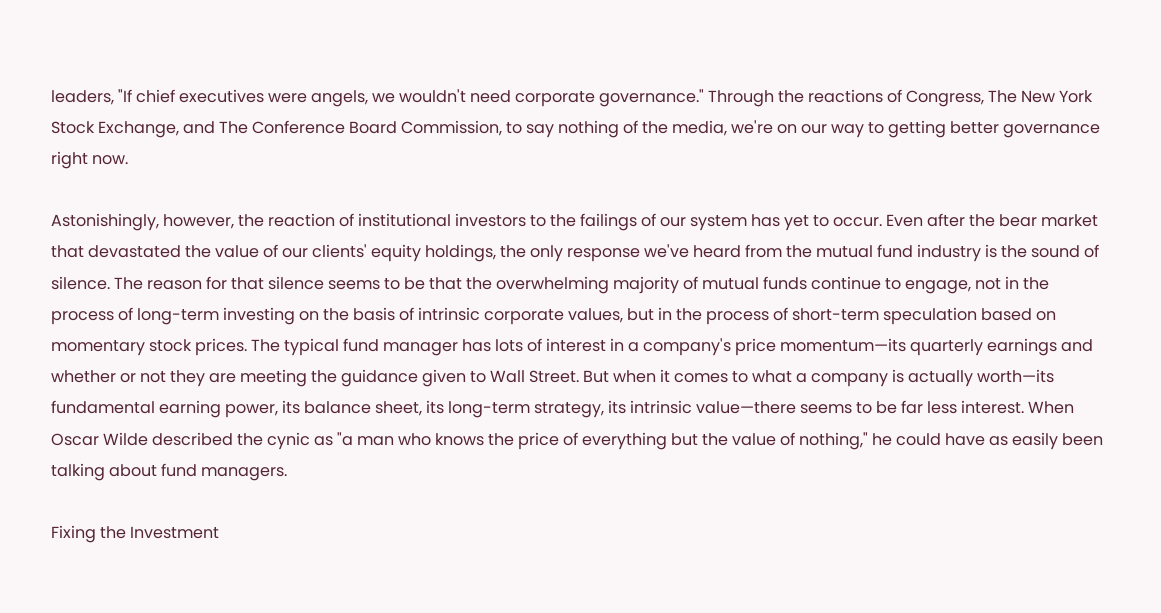leaders, "If chief executives were angels, we wouldn't need corporate governance." Through the reactions of Congress, The New York Stock Exchange, and The Conference Board Commission, to say nothing of the media, we're on our way to getting better governance right now.

Astonishingly, however, the reaction of institutional investors to the failings of our system has yet to occur. Even after the bear market that devastated the value of our clients' equity holdings, the only response we've heard from the mutual fund industry is the sound of silence. The reason for that silence seems to be that the overwhelming majority of mutual funds continue to engage, not in the process of long-term investing on the basis of intrinsic corporate values, but in the process of short-term speculation based on momentary stock prices. The typical fund manager has lots of interest in a company's price momentum—its quarterly earnings and whether or not they are meeting the guidance given to Wall Street. But when it comes to what a company is actually worth—its fundamental earning power, its balance sheet, its long-term strategy, its intrinsic value—there seems to be far less interest. When Oscar Wilde described the cynic as "a man who knows the price of everything but the value of nothing," he could have as easily been talking about fund managers.

Fixing the Investment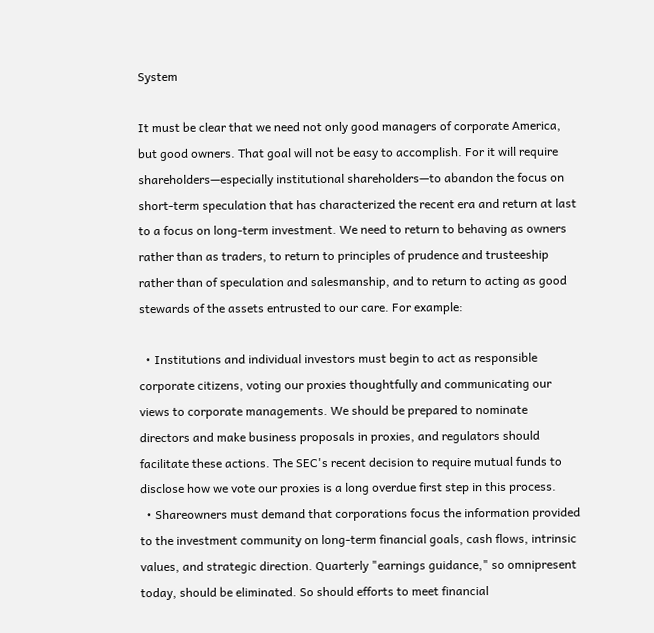System

It must be clear that we need not only good managers of corporate America, but good owners. That goal will not be easy to accomplish. For it will require shareholders—especially institutional shareholders—to abandon the focus on short-term speculation that has characterized the recent era and return at last to a focus on long-term investment. We need to return to behaving as owners rather than as traders, to return to principles of prudence and trusteeship rather than of speculation and salesmanship, and to return to acting as good stewards of the assets entrusted to our care. For example:

  • Institutions and individual investors must begin to act as responsible corporate citizens, voting our proxies thoughtfully and communicating our views to corporate managements. We should be prepared to nominate directors and make business proposals in proxies, and regulators should facilitate these actions. The SEC's recent decision to require mutual funds to disclose how we vote our proxies is a long overdue first step in this process.
  • Shareowners must demand that corporations focus the information provided to the investment community on long-term financial goals, cash flows, intrinsic values, and strategic direction. Quarterly "earnings guidance," so omnipresent today, should be eliminated. So should efforts to meet financial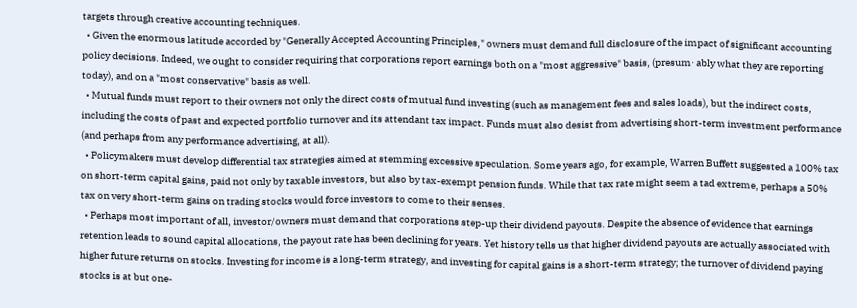targets through creative accounting techniques.
  • Given the enormous latitude accorded by "Generally Accepted Accounting Principles," owners must demand full disclosure of the impact of significant accounting policy decisions. Indeed, we ought to consider requiring that corporations report earnings both on a "most aggressive" basis, (presum· ably what they are reporting today), and on a "most conservative" basis as well.
  • Mutual funds must report to their owners not only the direct costs of mutual fund investing (such as management fees and sales loads), but the indirect costs, including the costs of past and expected portfolio turnover and its attendant tax impact. Funds must also desist from advertising short-term investment performance (and perhaps from any performance advertising, at all).
  • Policymakers must develop differential tax strategies aimed at stemming excessive speculation. Some years ago, for example, Warren Buffett suggested a 100% tax on short-term capital gains, paid not only by taxable investors, but also by tax-exempt pension funds. While that tax rate might seem a tad extreme, perhaps a 50% tax on very short-term gains on trading stocks would force investors to come to their senses.
  • Perhaps most important of all, investor/owners must demand that corporations step-up their dividend payouts. Despite the absence of evidence that earnings retention leads to sound capital allocations, the payout rate has been declining for years. Yet history tells us that higher dividend payouts are actually associated with higher future returns on stocks. Investing for income is a long-term strategy, and investing for capital gains is a short-term strategy; the turnover of dividend paying stocks is at but one-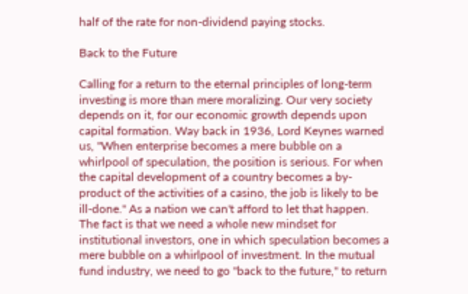half of the rate for non-dividend paying stocks.

Back to the Future

Calling for a return to the eternal principles of long-term investing is more than mere moralizing. Our very society depends on it, for our economic growth depends upon capital formation. Way back in 1936, Lord Keynes warned us, "When enterprise becomes a mere bubble on a whirlpool of speculation, the position is serious. For when the capital development of a country becomes a by-product of the activities of a casino, the job is likely to be ill-done." As a nation we can't afford to let that happen. The fact is that we need a whole new mindset for institutional investors, one in which speculation becomes a mere bubble on a whirlpool of investment. In the mutual fund industry, we need to go "back to the future," to return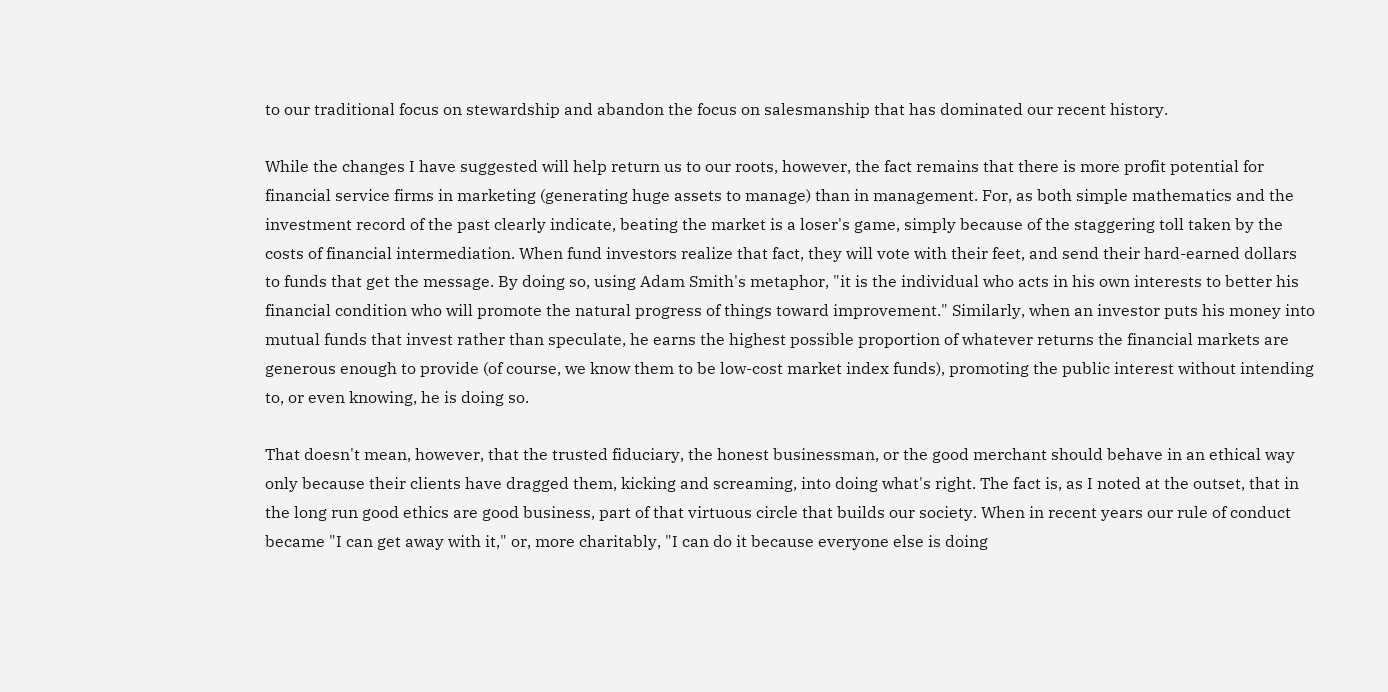to our traditional focus on stewardship and abandon the focus on salesmanship that has dominated our recent history.

While the changes I have suggested will help return us to our roots, however, the fact remains that there is more profit potential for financial service firms in marketing (generating huge assets to manage) than in management. For, as both simple mathematics and the investment record of the past clearly indicate, beating the market is a loser's game, simply because of the staggering toll taken by the costs of financial intermediation. When fund investors realize that fact, they will vote with their feet, and send their hard-earned dollars to funds that get the message. By doing so, using Adam Smith's metaphor, "it is the individual who acts in his own interests to better his financial condition who will promote the natural progress of things toward improvement." Similarly, when an investor puts his money into mutual funds that invest rather than speculate, he earns the highest possible proportion of whatever returns the financial markets are generous enough to provide (of course, we know them to be low-cost market index funds), promoting the public interest without intending to, or even knowing, he is doing so.

That doesn't mean, however, that the trusted fiduciary, the honest businessman, or the good merchant should behave in an ethical way only because their clients have dragged them, kicking and screaming, into doing what's right. The fact is, as I noted at the outset, that in the long run good ethics are good business, part of that virtuous circle that builds our society. When in recent years our rule of conduct became "I can get away with it," or, more charitably, "I can do it because everyone else is doing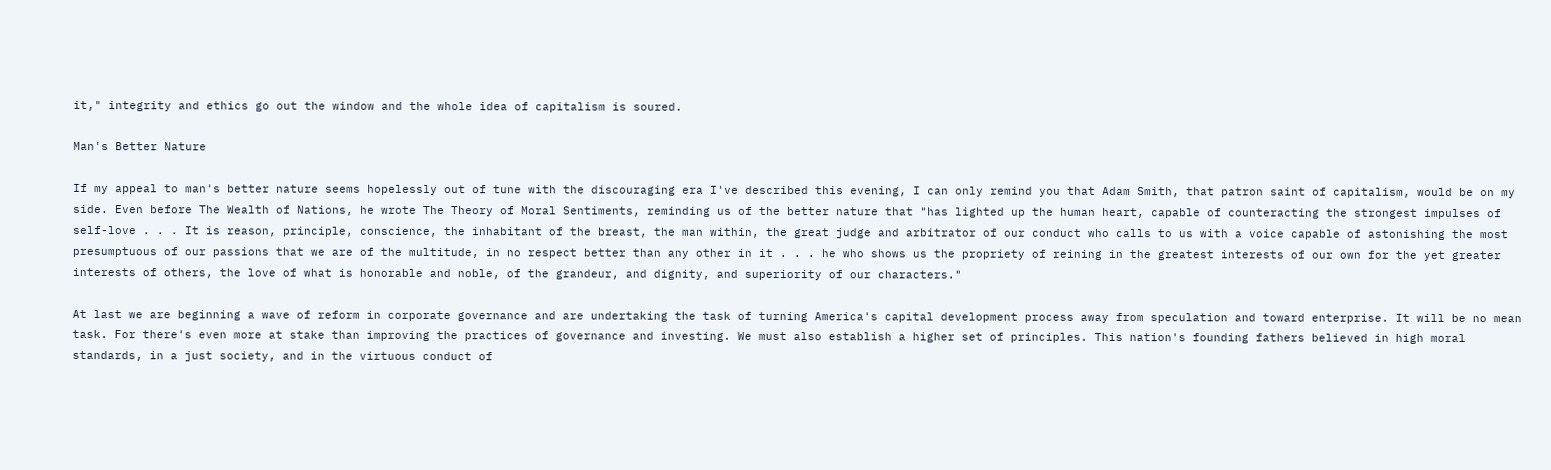it," integrity and ethics go out the window and the whole idea of capitalism is soured.

Man's Better Nature

If my appeal to man's better nature seems hopelessly out of tune with the discouraging era I've described this evening, I can only remind you that Adam Smith, that patron saint of capitalism, would be on my side. Even before The Wealth of Nations, he wrote The Theory of Moral Sentiments, reminding us of the better nature that "has lighted up the human heart, capable of counteracting the strongest impulses of self-love . . . It is reason, principle, conscience, the inhabitant of the breast, the man within, the great judge and arbitrator of our conduct who calls to us with a voice capable of astonishing the most presumptuous of our passions that we are of the multitude, in no respect better than any other in it . . . he who shows us the propriety of reining in the greatest interests of our own for the yet greater interests of others, the love of what is honorable and noble, of the grandeur, and dignity, and superiority of our characters."

At last we are beginning a wave of reform in corporate governance and are undertaking the task of turning America's capital development process away from speculation and toward enterprise. It will be no mean task. For there's even more at stake than improving the practices of governance and investing. We must also establish a higher set of principles. This nation's founding fathers believed in high moral standards, in a just society, and in the virtuous conduct of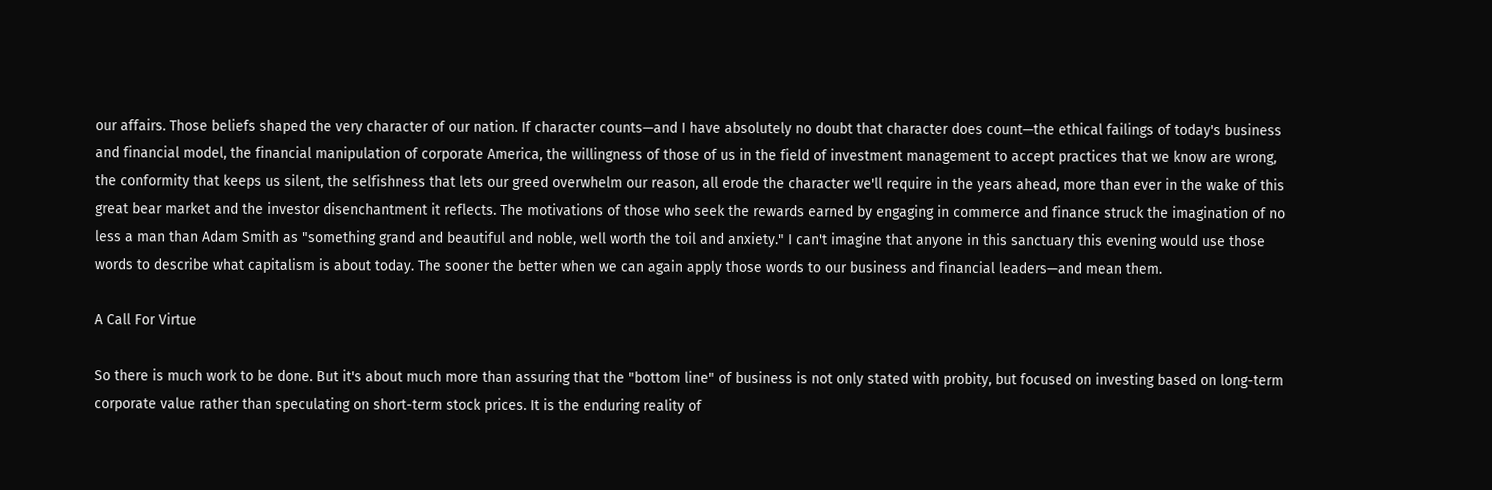our affairs. Those beliefs shaped the very character of our nation. If character counts—and I have absolutely no doubt that character does count—the ethical failings of today's business and financial model, the financial manipulation of corporate America, the willingness of those of us in the field of investment management to accept practices that we know are wrong, the conformity that keeps us silent, the selfishness that lets our greed overwhelm our reason, all erode the character we'll require in the years ahead, more than ever in the wake of this great bear market and the investor disenchantment it reflects. The motivations of those who seek the rewards earned by engaging in commerce and finance struck the imagination of no less a man than Adam Smith as "something grand and beautiful and noble, well worth the toil and anxiety." I can't imagine that anyone in this sanctuary this evening would use those words to describe what capitalism is about today. The sooner the better when we can again apply those words to our business and financial leaders—and mean them.

A Call For Virtue

So there is much work to be done. But it's about much more than assuring that the "bottom line" of business is not only stated with probity, but focused on investing based on long-term corporate value rather than speculating on short-term stock prices. It is the enduring reality of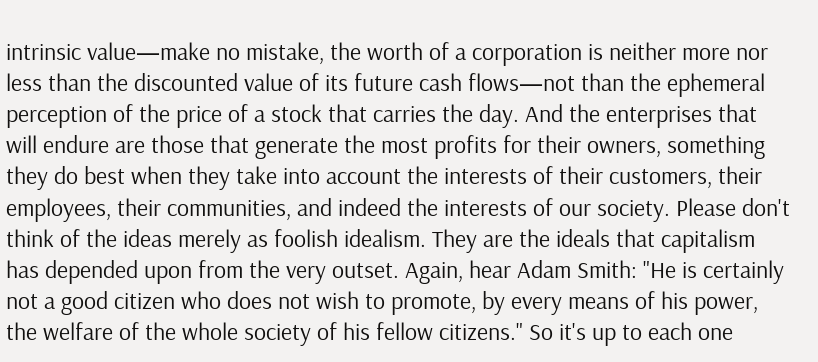intrinsic value—make no mistake, the worth of a corporation is neither more nor less than the discounted value of its future cash flows—not than the ephemeral perception of the price of a stock that carries the day. And the enterprises that will endure are those that generate the most profits for their owners, something they do best when they take into account the interests of their customers, their employees, their communities, and indeed the interests of our society. Please don't think of the ideas merely as foolish idealism. They are the ideals that capitalism has depended upon from the very outset. Again, hear Adam Smith: "He is certainly not a good citizen who does not wish to promote, by every means of his power, the welfare of the whole society of his fellow citizens." So it's up to each one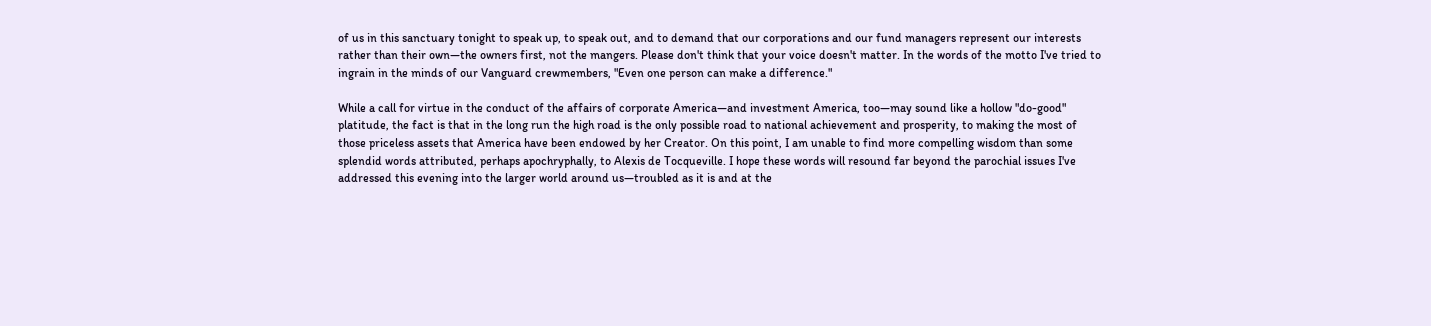of us in this sanctuary tonight to speak up, to speak out, and to demand that our corporations and our fund managers represent our interests rather than their own—the owners first, not the mangers. Please don't think that your voice doesn't matter. In the words of the motto I've tried to ingrain in the minds of our Vanguard crewmembers, "Even one person can make a difference."

While a call for virtue in the conduct of the affairs of corporate America—and investment America, too—may sound like a hollow "do-good" platitude, the fact is that in the long run the high road is the only possible road to national achievement and prosperity, to making the most of those priceless assets that America have been endowed by her Creator. On this point, I am unable to find more compelling wisdom than some splendid words attributed, perhaps apochryphally, to Alexis de Tocqueville. I hope these words will resound far beyond the parochial issues I've addressed this evening into the larger world around us—troubled as it is and at the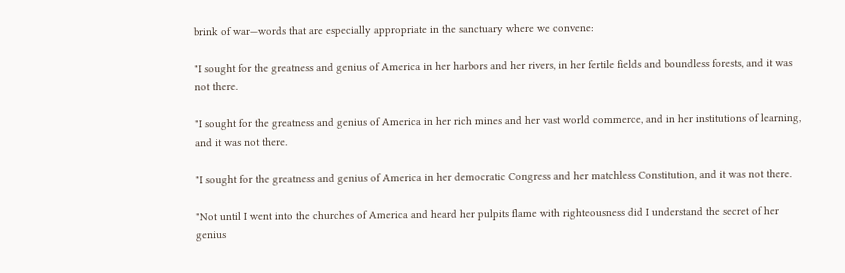brink of war—words that are especially appropriate in the sanctuary where we convene:

"I sought for the greatness and genius of America in her harbors and her rivers, in her fertile fields and boundless forests, and it was not there.

"I sought for the greatness and genius of America in her rich mines and her vast world commerce, and in her institutions of learning, and it was not there.

"I sought for the greatness and genius of America in her democratic Congress and her matchless Constitution, and it was not there.

"Not until I went into the churches of America and heard her pulpits flame with righteousness did I understand the secret of her genius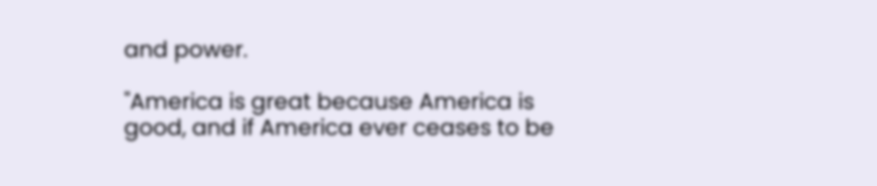and power.

"America is great because America is good, and if America ever ceases to be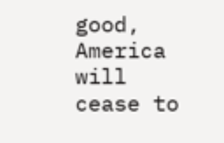good, America will cease to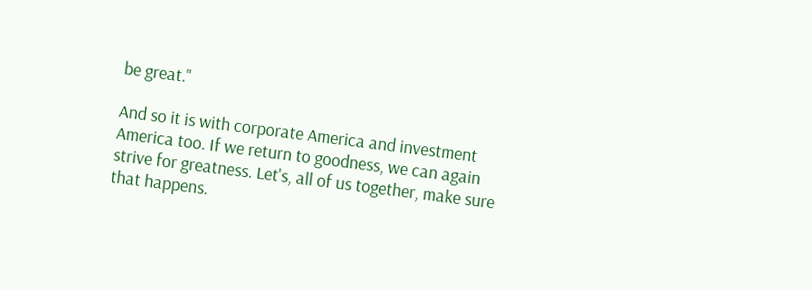be great."

And so it is with corporate America and investment America too. If we return to goodness, we can again strive for greatness. Let's, all of us together, make sure that happens.